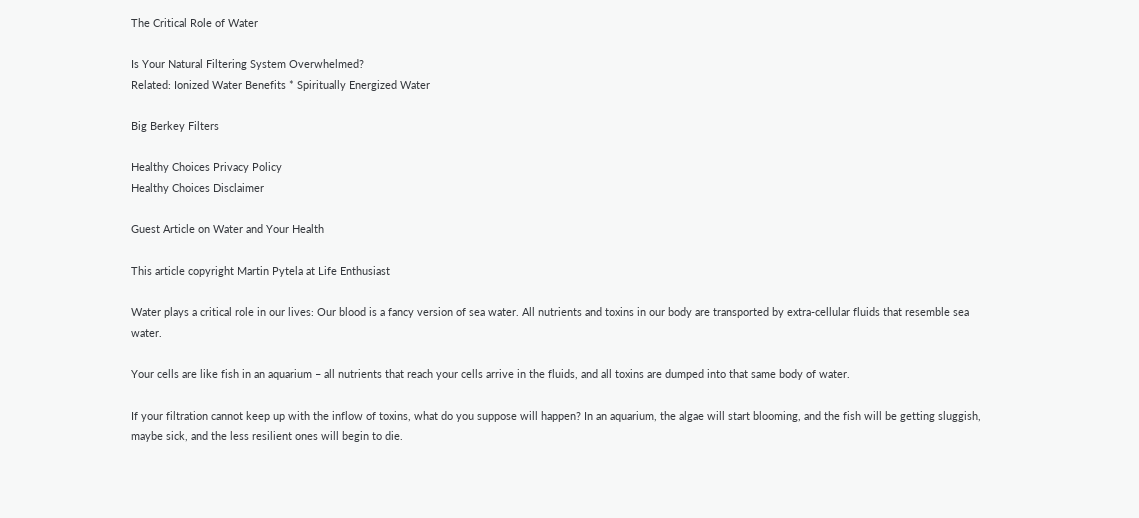The Critical Role of Water

Is Your Natural Filtering System Overwhelmed?
Related: Ionized Water Benefits * Spiritually Energized Water

Big Berkey Filters

Healthy Choices Privacy Policy
Healthy Choices Disclaimer

Guest Article on Water and Your Health

This article copyright Martin Pytela at Life Enthusiast

Water plays a critical role in our lives: Our blood is a fancy version of sea water. All nutrients and toxins in our body are transported by extra-cellular fluids that resemble sea water.

Your cells are like fish in an aquarium – all nutrients that reach your cells arrive in the fluids, and all toxins are dumped into that same body of water.

If your filtration cannot keep up with the inflow of toxins, what do you suppose will happen? In an aquarium, the algae will start blooming, and the fish will be getting sluggish, maybe sick, and the less resilient ones will begin to die.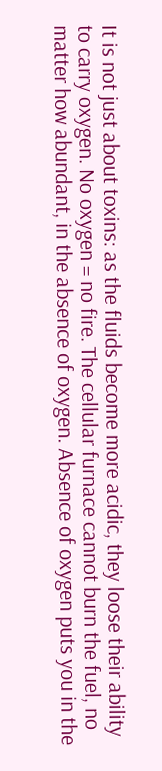It is not just about toxins: as the fluids become more acidic, they loose their ability to carry oxygen. No oxygen = no fire. The cellular furnace cannot burn the fuel, no matter how abundant, in the absence of oxygen. Absence of oxygen puts you in the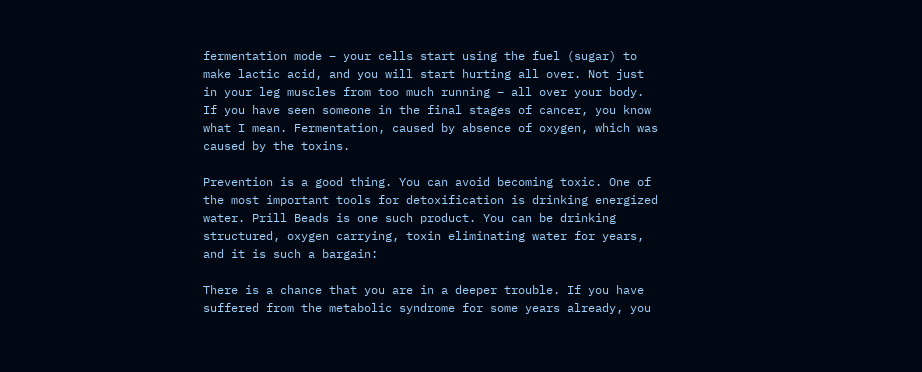fermentation mode – your cells start using the fuel (sugar) to make lactic acid, and you will start hurting all over. Not just in your leg muscles from too much running – all over your body. If you have seen someone in the final stages of cancer, you know what I mean. Fermentation, caused by absence of oxygen, which was caused by the toxins.

Prevention is a good thing. You can avoid becoming toxic. One of the most important tools for detoxification is drinking energized water. Prill Beads is one such product. You can be drinking structured, oxygen carrying, toxin eliminating water for years, and it is such a bargain:

There is a chance that you are in a deeper trouble. If you have suffered from the metabolic syndrome for some years already, you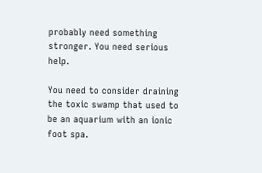probably need something stronger. You need serious help.

You need to consider draining the toxic swamp that used to be an aquarium with an ionic foot spa.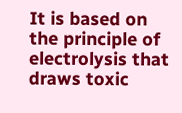It is based on the principle of electrolysis that draws toxic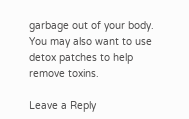garbage out of your body. You may also want to use detox patches to help remove toxins.

Leave a Reply